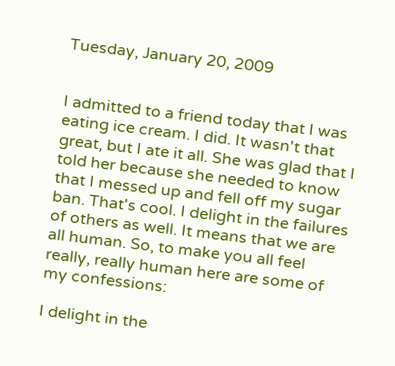Tuesday, January 20, 2009


I admitted to a friend today that I was eating ice cream. I did. It wasn't that great, but I ate it all. She was glad that I told her because she needed to know that I messed up and fell off my sugar ban. That's cool. I delight in the failures of others as well. It means that we are all human. So, to make you all feel really, really human here are some of my confessions:

I delight in the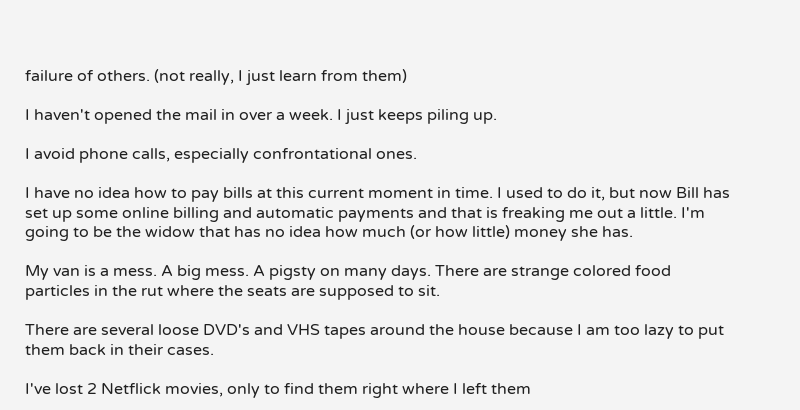failure of others. (not really, I just learn from them)

I haven't opened the mail in over a week. I just keeps piling up.

I avoid phone calls, especially confrontational ones.

I have no idea how to pay bills at this current moment in time. I used to do it, but now Bill has set up some online billing and automatic payments and that is freaking me out a little. I'm going to be the widow that has no idea how much (or how little) money she has.

My van is a mess. A big mess. A pigsty on many days. There are strange colored food particles in the rut where the seats are supposed to sit.

There are several loose DVD's and VHS tapes around the house because I am too lazy to put them back in their cases.

I've lost 2 Netflick movies, only to find them right where I left them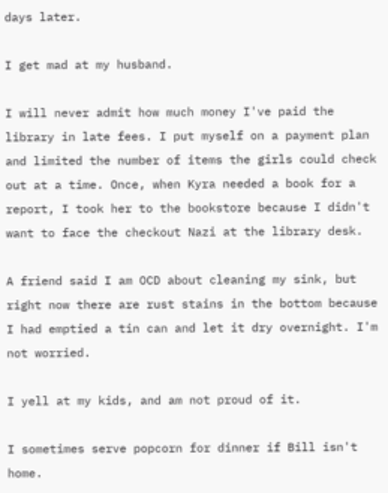days later.

I get mad at my husband.

I will never admit how much money I've paid the library in late fees. I put myself on a payment plan and limited the number of items the girls could check out at a time. Once, when Kyra needed a book for a report, I took her to the bookstore because I didn't want to face the checkout Nazi at the library desk.

A friend said I am OCD about cleaning my sink, but right now there are rust stains in the bottom because I had emptied a tin can and let it dry overnight. I'm not worried.

I yell at my kids, and am not proud of it.

I sometimes serve popcorn for dinner if Bill isn't home.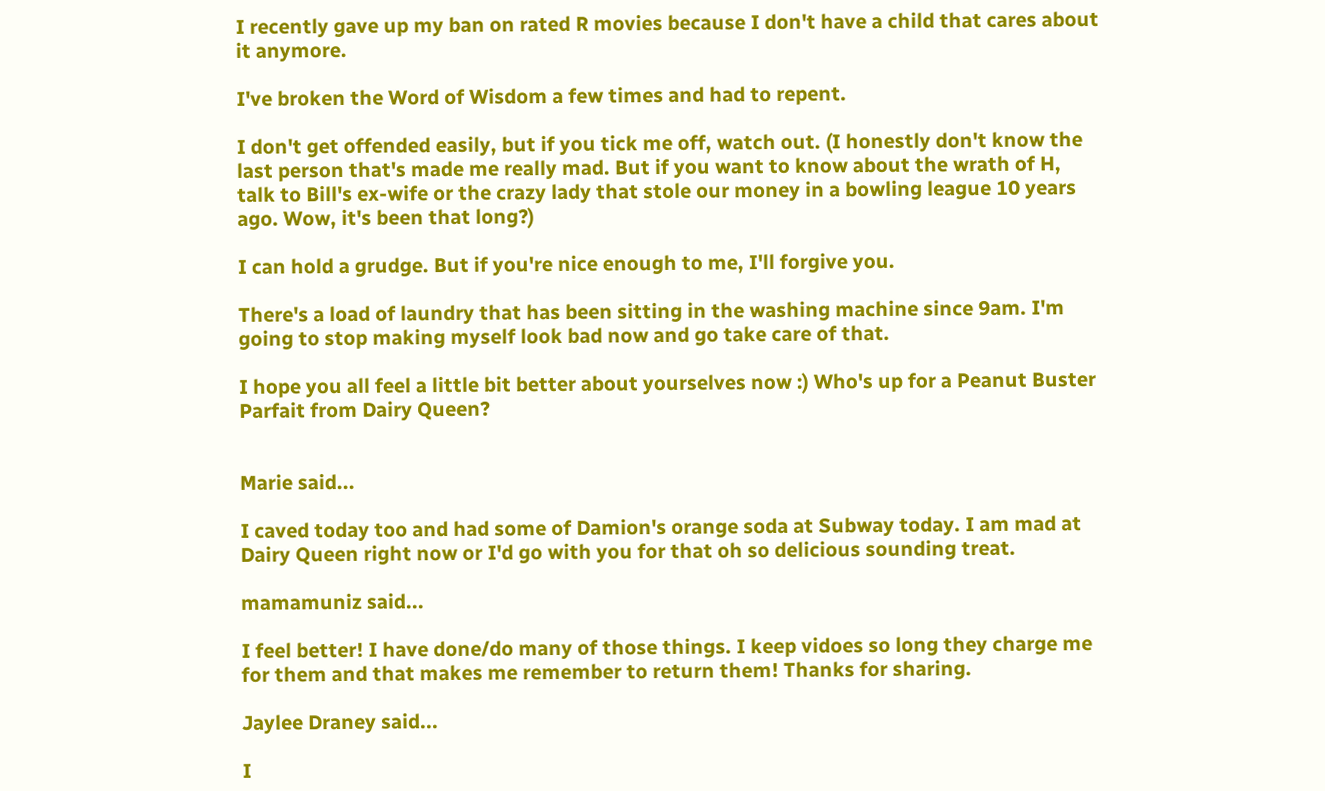I recently gave up my ban on rated R movies because I don't have a child that cares about it anymore.

I've broken the Word of Wisdom a few times and had to repent.

I don't get offended easily, but if you tick me off, watch out. (I honestly don't know the last person that's made me really mad. But if you want to know about the wrath of H, talk to Bill's ex-wife or the crazy lady that stole our money in a bowling league 10 years ago. Wow, it's been that long?)

I can hold a grudge. But if you're nice enough to me, I'll forgive you.

There's a load of laundry that has been sitting in the washing machine since 9am. I'm going to stop making myself look bad now and go take care of that.

I hope you all feel a little bit better about yourselves now :) Who's up for a Peanut Buster Parfait from Dairy Queen?


Marie said...

I caved today too and had some of Damion's orange soda at Subway today. I am mad at Dairy Queen right now or I'd go with you for that oh so delicious sounding treat.

mamamuniz said...

I feel better! I have done/do many of those things. I keep vidoes so long they charge me for them and that makes me remember to return them! Thanks for sharing.

Jaylee Draney said...

I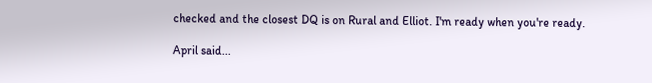checked and the closest DQ is on Rural and Elliot. I'm ready when you're ready.

April said...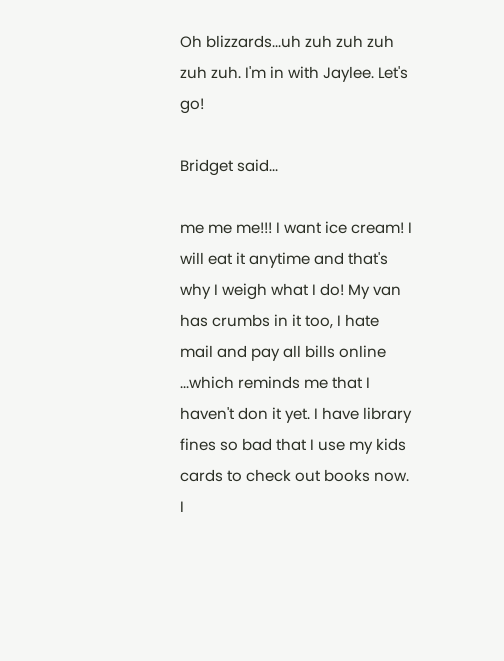Oh blizzards...uh zuh zuh zuh zuh zuh. I'm in with Jaylee. Let's go!

Bridget said...

me me me!!! I want ice cream! I will eat it anytime and that's why I weigh what I do! My van has crumbs in it too, I hate mail and pay all bills online ...which reminds me that I haven't don it yet. I have library fines so bad that I use my kids cards to check out books now. I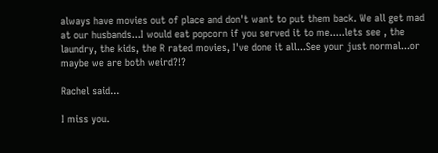always have movies out of place and don't want to put them back. We all get mad at our husbands...I would eat popcorn if you served it to me.....lets see , the laundry, the kids, the R rated movies, I've done it all...See your just normal...or maybe we are both weird?!?

Rachel said...

I miss you.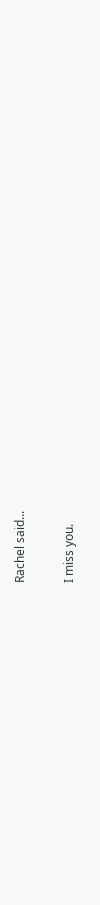Rachel said...

I miss you.